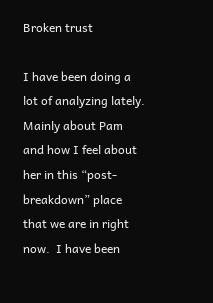Broken trust

I have been doing a lot of analyzing lately.  Mainly about Pam and how I feel about her in this “post-breakdown” place that we are in right now.  I have been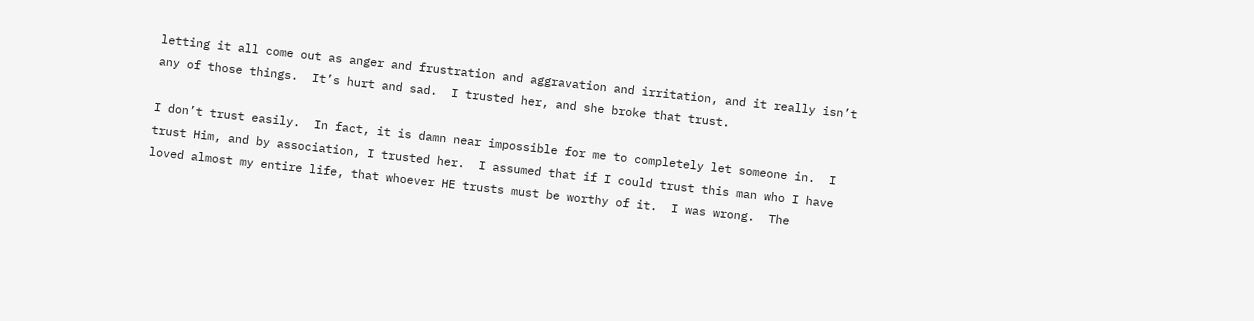letting it all come out as anger and frustration and aggravation and irritation, and it really isn’t any of those things.  It’s hurt and sad.  I trusted her, and she broke that trust.

I don’t trust easily.  In fact, it is damn near impossible for me to completely let someone in.  I trust Him, and by association, I trusted her.  I assumed that if I could trust this man who I have loved almost my entire life, that whoever HE trusts must be worthy of it.  I was wrong.  The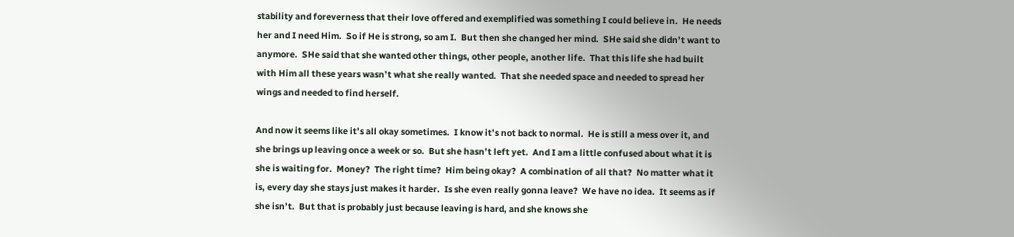stability and foreverness that their love offered and exemplified was something I could believe in.  He needs her and I need Him.  So if He is strong, so am I.  But then she changed her mind.  SHe said she didn’t want to anymore.  SHe said that she wanted other things, other people, another life.  That this life she had built with Him all these years wasn’t what she really wanted.  That she needed space and needed to spread her wings and needed to find herself.

And now it seems like it’s all okay sometimes.  I know it’s not back to normal.  He is still a mess over it, and she brings up leaving once a week or so.  But she hasn’t left yet.  And I am a little confused about what it is she is waiting for.  Money?  The right time?  Him being okay?  A combination of all that?  No matter what it is, every day she stays just makes it harder.  Is she even really gonna leave?  We have no idea.  It seems as if she isn’t.  But that is probably just because leaving is hard, and she knows she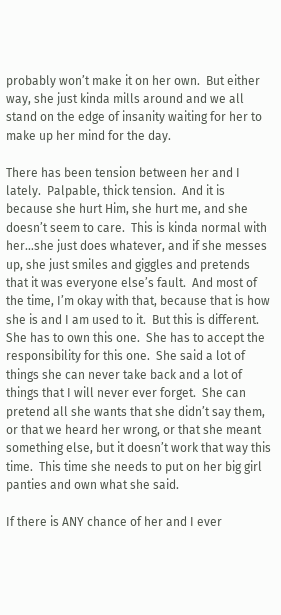probably won’t make it on her own.  But either way, she just kinda mills around and we all stand on the edge of insanity waiting for her to make up her mind for the day.

There has been tension between her and I lately.  Palpable, thick tension.  And it is because she hurt Him, she hurt me, and she doesn’t seem to care.  This is kinda normal with her…she just does whatever, and if she messes up, she just smiles and giggles and pretends that it was everyone else’s fault.  And most of the time, I’m okay with that, because that is how she is and I am used to it.  But this is different.  She has to own this one.  She has to accept the responsibility for this one.  She said a lot of things she can never take back and a lot of things that I will never ever forget.  She can pretend all she wants that she didn’t say them, or that we heard her wrong, or that she meant something else, but it doesn’t work that way this time.  This time she needs to put on her big girl panties and own what she said.

If there is ANY chance of her and I ever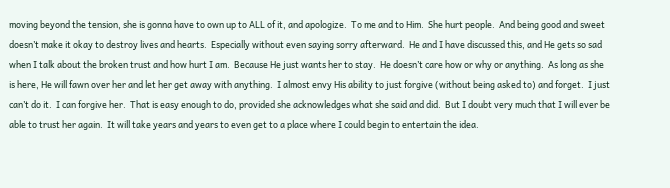moving beyond the tension, she is gonna have to own up to ALL of it, and apologize.  To me and to Him.  She hurt people.  And being good and sweet doesn’t make it okay to destroy lives and hearts.  Especially without even saying sorry afterward.  He and I have discussed this, and He gets so sad when I talk about the broken trust and how hurt I am.  Because He just wants her to stay.  He doesn’t care how or why or anything.  As long as she is here, He will fawn over her and let her get away with anything.  I almost envy His ability to just forgive (without being asked to) and forget.  I just can’t do it.  I can forgive her.  That is easy enough to do, provided she acknowledges what she said and did.  But I doubt very much that I will ever be able to trust her again.  It will take years and years to even get to a place where I could begin to entertain the idea.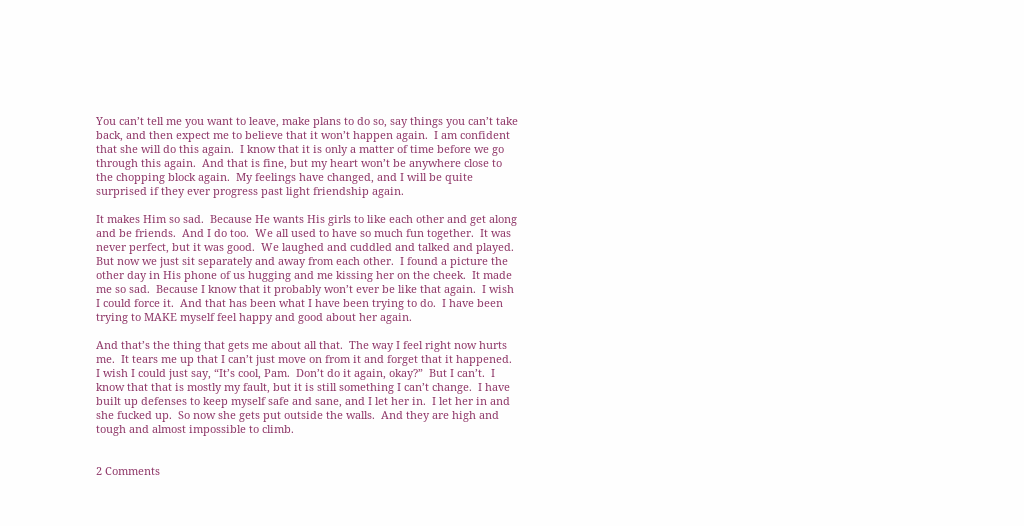You can’t tell me you want to leave, make plans to do so, say things you can’t take back, and then expect me to believe that it won’t happen again.  I am confident that she will do this again.  I know that it is only a matter of time before we go through this again.  And that is fine, but my heart won’t be anywhere close to the chopping block again.  My feelings have changed, and I will be quite surprised if they ever progress past light friendship again.

It makes Him so sad.  Because He wants His girls to like each other and get along and be friends.  And I do too.  We all used to have so much fun together.  It was never perfect, but it was good.  We laughed and cuddled and talked and played.  But now we just sit separately and away from each other.  I found a picture the other day in His phone of us hugging and me kissing her on the cheek.  It made me so sad.  Because I know that it probably won’t ever be like that again.  I wish I could force it.  And that has been what I have been trying to do.  I have been trying to MAKE myself feel happy and good about her again.

And that’s the thing that gets me about all that.  The way I feel right now hurts me.  It tears me up that I can’t just move on from it and forget that it happened.  I wish I could just say, “It’s cool, Pam.  Don’t do it again, okay?”  But I can’t.  I know that that is mostly my fault, but it is still something I can’t change.  I have built up defenses to keep myself safe and sane, and I let her in.  I let her in and she fucked up.  So now she gets put outside the walls.  And they are high and tough and almost impossible to climb.


2 Comments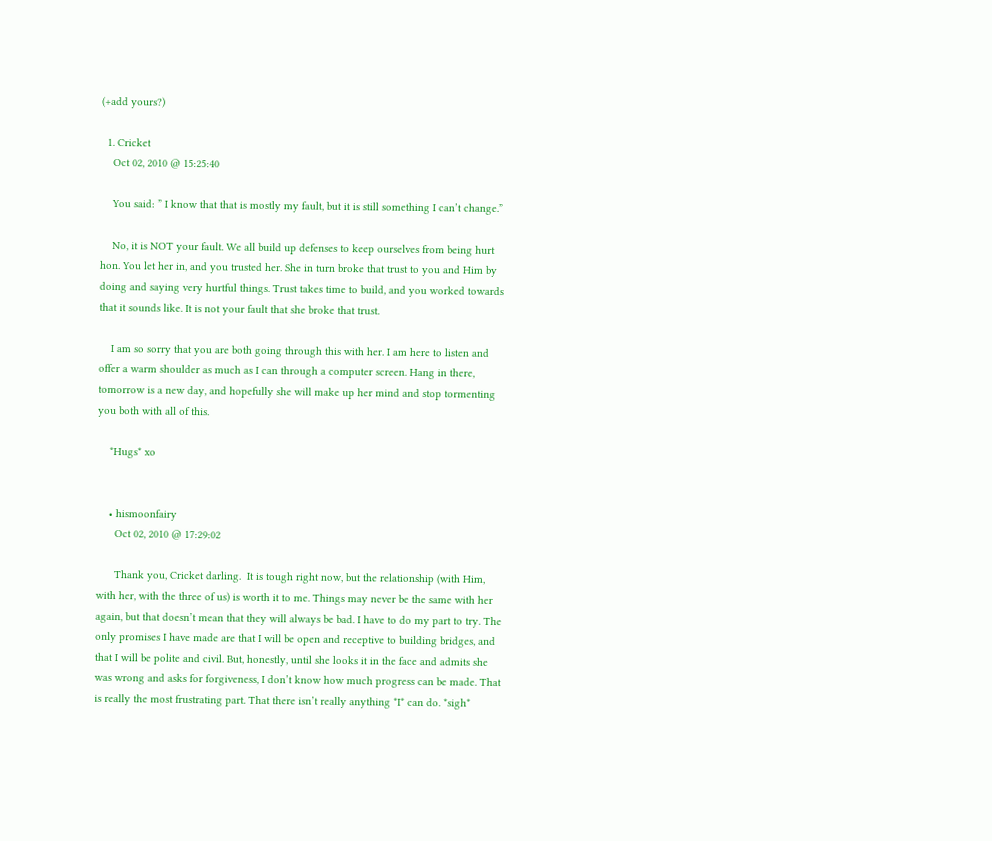(+add yours?)

  1. Cricket
    Oct 02, 2010 @ 15:25:40

    You said: ” I know that that is mostly my fault, but it is still something I can’t change.”

    No, it is NOT your fault. We all build up defenses to keep ourselves from being hurt hon. You let her in, and you trusted her. She in turn broke that trust to you and Him by doing and saying very hurtful things. Trust takes time to build, and you worked towards that it sounds like. It is not your fault that she broke that trust.

    I am so sorry that you are both going through this with her. I am here to listen and offer a warm shoulder as much as I can through a computer screen. Hang in there, tomorrow is a new day, and hopefully she will make up her mind and stop tormenting you both with all of this.

    *Hugs* xo


    • hismoonfairy
      Oct 02, 2010 @ 17:29:02

      Thank you, Cricket darling.  It is tough right now, but the relationship (with Him, with her, with the three of us) is worth it to me. Things may never be the same with her again, but that doesn’t mean that they will always be bad. I have to do my part to try. The only promises I have made are that I will be open and receptive to building bridges, and that I will be polite and civil. But, honestly, until she looks it in the face and admits she was wrong and asks for forgiveness, I don’t know how much progress can be made. That is really the most frustrating part. That there isn’t really anything *I* can do. *sigh*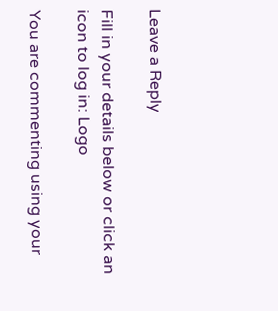Leave a Reply

Fill in your details below or click an icon to log in: Logo

You are commenting using your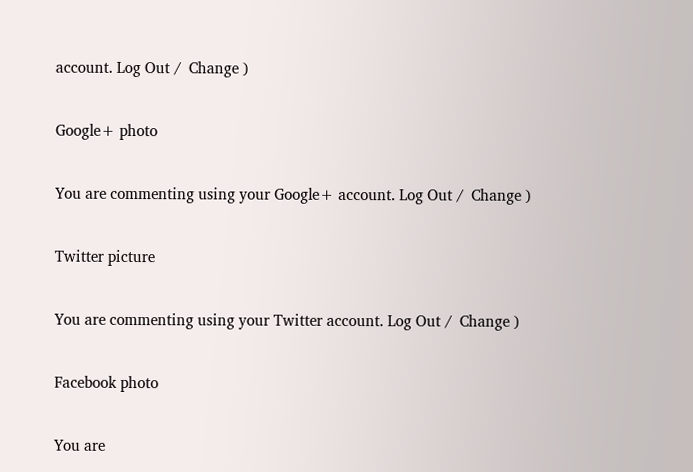account. Log Out /  Change )

Google+ photo

You are commenting using your Google+ account. Log Out /  Change )

Twitter picture

You are commenting using your Twitter account. Log Out /  Change )

Facebook photo

You are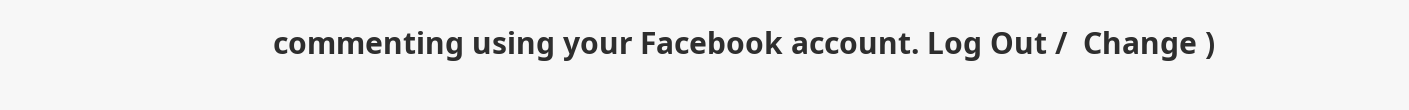commenting using your Facebook account. Log Out /  Change )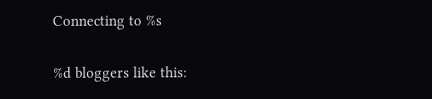Connecting to %s

%d bloggers like this: